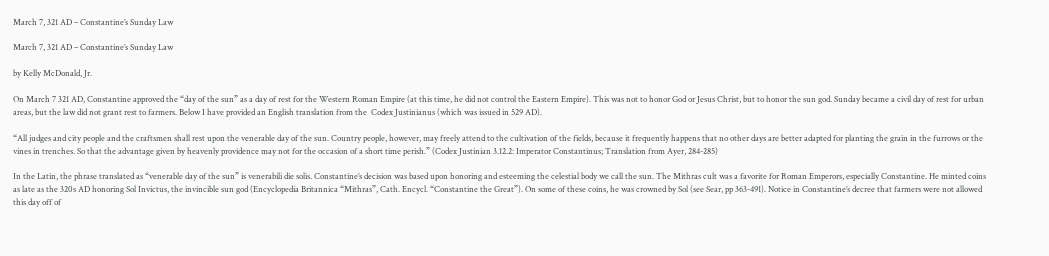March 7, 321 AD – Constantine’s Sunday Law

March 7, 321 AD – Constantine’s Sunday Law

by Kelly McDonald, Jr.

On March 7 321 AD, Constantine approved the “day of the sun” as a day of rest for the Western Roman Empire (at this time, he did not control the Eastern Empire). This was not to honor God or Jesus Christ, but to honor the sun god. Sunday became a civil day of rest for urban areas, but the law did not grant rest to farmers. Below I have provided an English translation from the  Codex Justinianus (which was issued in 529 AD).

“All judges and city people and the craftsmen shall rest upon the venerable day of the sun. Country people, however, may freely attend to the cultivation of the fields, because it frequently happens that no other days are better adapted for planting the grain in the furrows or the vines in trenches. So that the advantage given by heavenly providence may not for the occasion of a short time perish.” (Codex Justinian 3.12.2: Imperator Constantinus; Translation from Ayer, 284-285)

In the Latin, the phrase translated as “venerable day of the sun” is venerabili die solis. Constantine’s decision was based upon honoring and esteeming the celestial body we call the sun. The Mithras cult was a favorite for Roman Emperors, especially Constantine. He minted coins as late as the 320s AD honoring Sol Invictus, the invincible sun god (Encyclopedia Britannica “Mithras”, Cath. Encycl. “Constantine the Great”). On some of these coins, he was crowned by Sol (see Sear, pp 363-491). Notice in Constantine’s decree that farmers were not allowed this day off of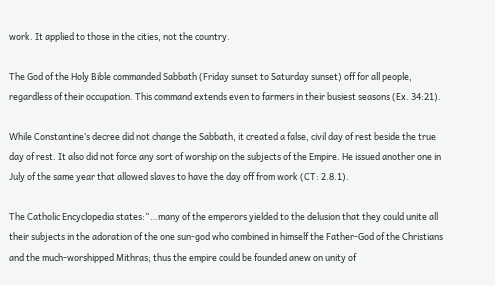work. It applied to those in the cities, not the country.

The God of the Holy Bible commanded Sabbath (Friday sunset to Saturday sunset) off for all people, regardless of their occupation. This command extends even to farmers in their busiest seasons (Ex. 34:21).

While Constantine’s decree did not change the Sabbath, it created a false, civil day of rest beside the true day of rest. It also did not force any sort of worship on the subjects of the Empire. He issued another one in July of the same year that allowed slaves to have the day off from work (CT: 2.8.1).

The Catholic Encyclopedia states:“…many of the emperors yielded to the delusion that they could unite all their subjects in the adoration of the one sun-god who combined in himself the Father-God of the Christians and the much-worshipped Mithras; thus the empire could be founded anew on unity of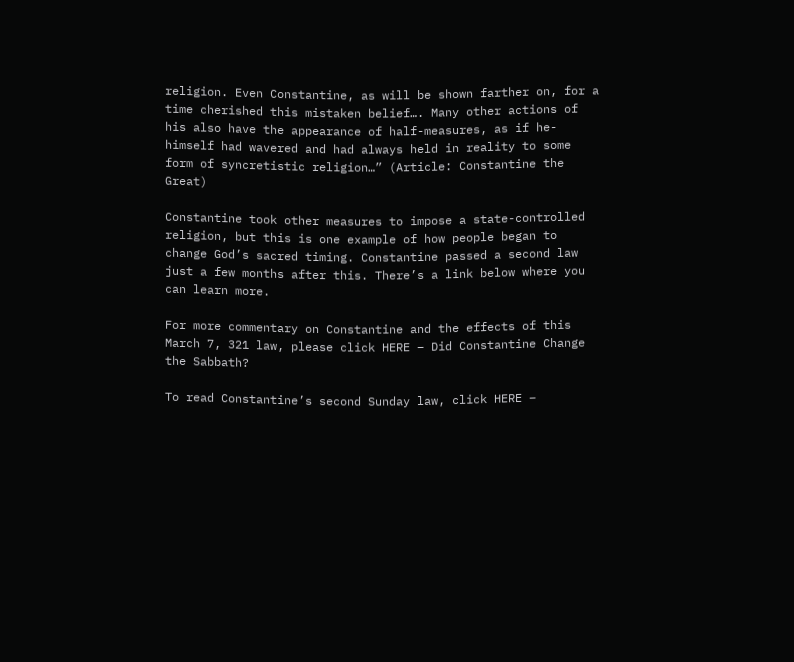religion. Even Constantine, as will be shown farther on, for a time cherished this mistaken belief…. Many other actions of his also have the appearance of half-measures, as if he-himself had wavered and had always held in reality to some form of syncretistic religion…” (Article: Constantine the Great)

Constantine took other measures to impose a state-controlled religion, but this is one example of how people began to change God’s sacred timing. Constantine passed a second law just a few months after this. There’s a link below where you can learn more.

For more commentary on Constantine and the effects of this March 7, 321 law, please click HERE – Did Constantine Change the Sabbath?

To read Constantine’s second Sunday law, click HERE –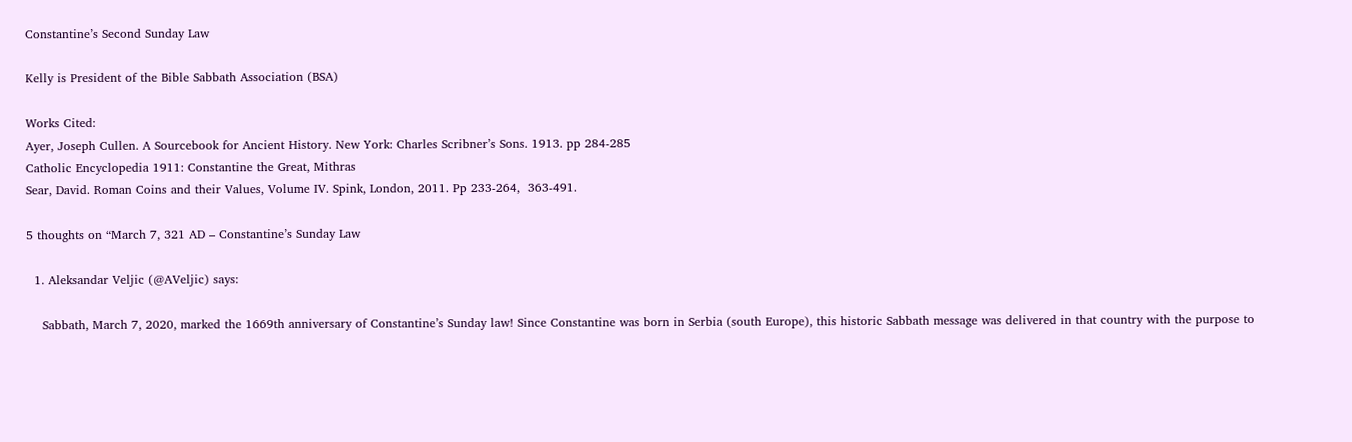Constantine’s Second Sunday Law

Kelly is President of the Bible Sabbath Association (BSA)

Works Cited:
Ayer, Joseph Cullen. A Sourcebook for Ancient History. New York: Charles Scribner’s Sons. 1913. pp 284-285
Catholic Encyclopedia 1911: Constantine the Great, Mithras
Sear, David. Roman Coins and their Values, Volume IV. Spink, London, 2011. Pp 233-264,  363-491.

5 thoughts on “March 7, 321 AD – Constantine’s Sunday Law

  1. Aleksandar Veljic (@AVeljic) says:

    Sabbath, March 7, 2020, marked the 1669th anniversary of Constantine’s Sunday law! Since Constantine was born in Serbia (south Europe), this historic Sabbath message was delivered in that country with the purpose to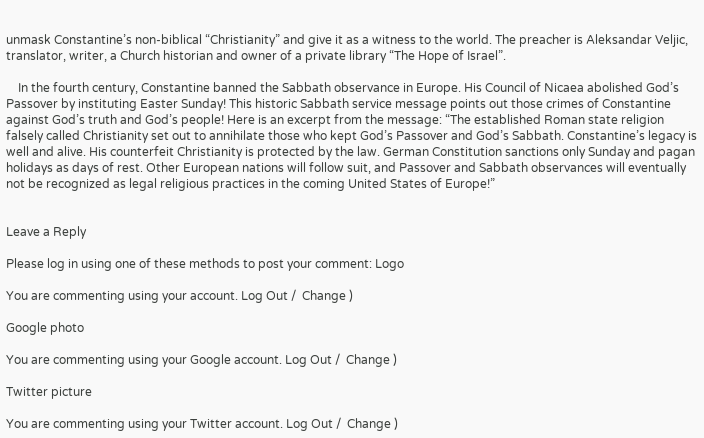unmask Constantine’s non-biblical “Christianity” and give it as a witness to the world. The preacher is Aleksandar Veljic, translator, writer, a Church historian and owner of a private library “The Hope of Israel”.

    In the fourth century, Constantine banned the Sabbath observance in Europe. His Council of Nicaea abolished God’s Passover by instituting Easter Sunday! This historic Sabbath service message points out those crimes of Constantine against God’s truth and God’s people! Here is an excerpt from the message: “The established Roman state religion falsely called Christianity set out to annihilate those who kept God’s Passover and God’s Sabbath. Constantine’s legacy is well and alive. His counterfeit Christianity is protected by the law. German Constitution sanctions only Sunday and pagan holidays as days of rest. Other European nations will follow suit, and Passover and Sabbath observances will eventually not be recognized as legal religious practices in the coming United States of Europe!”


Leave a Reply

Please log in using one of these methods to post your comment: Logo

You are commenting using your account. Log Out /  Change )

Google photo

You are commenting using your Google account. Log Out /  Change )

Twitter picture

You are commenting using your Twitter account. Log Out /  Change )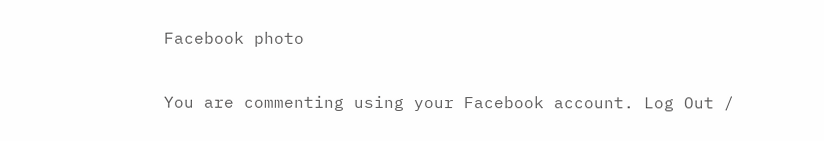Facebook photo

You are commenting using your Facebook account. Log Out /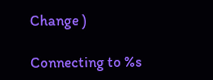Change )

Connecting to %s